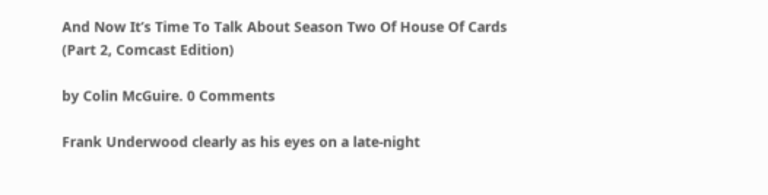And Now It’s Time To Talk About Season Two Of House Of Cards (Part 2, Comcast Edition)

by Colin McGuire. 0 Comments

Frank Underwood clearly as his eyes on a late-night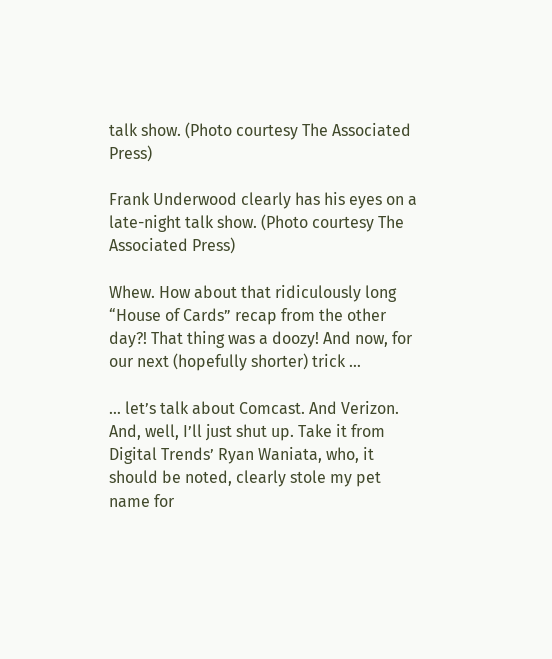talk show. (Photo courtesy The Associated Press)

Frank Underwood clearly has his eyes on a late-night talk show. (Photo courtesy The Associated Press)

Whew. How about that ridiculously long “House of Cards” recap from the other day?! That thing was a doozy! And now, for our next (hopefully shorter) trick …

… let’s talk about Comcast. And Verizon. And, well, I’ll just shut up. Take it from Digital Trends’ Ryan Waniata, who, it should be noted, clearly stole my pet name for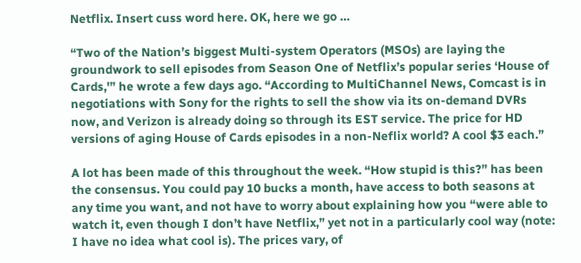Netflix. Insert cuss word here. OK, here we go …

“Two of the Nation’s biggest Multi-system Operators (MSOs) are laying the groundwork to sell episodes from Season One of Netflix’s popular series ‘House of Cards,'” he wrote a few days ago. “According to MultiChannel News, Comcast is in negotiations with Sony for the rights to sell the show via its on-demand DVRs now, and Verizon is already doing so through its EST service. The price for HD versions of aging House of Cards episodes in a non-Neflix world? A cool $3 each.”

A lot has been made of this throughout the week. “How stupid is this?” has been the consensus. You could pay 10 bucks a month, have access to both seasons at any time you want, and not have to worry about explaining how you “were able to watch it, even though I don’t have Netflix,” yet not in a particularly cool way (note: I have no idea what cool is). The prices vary, of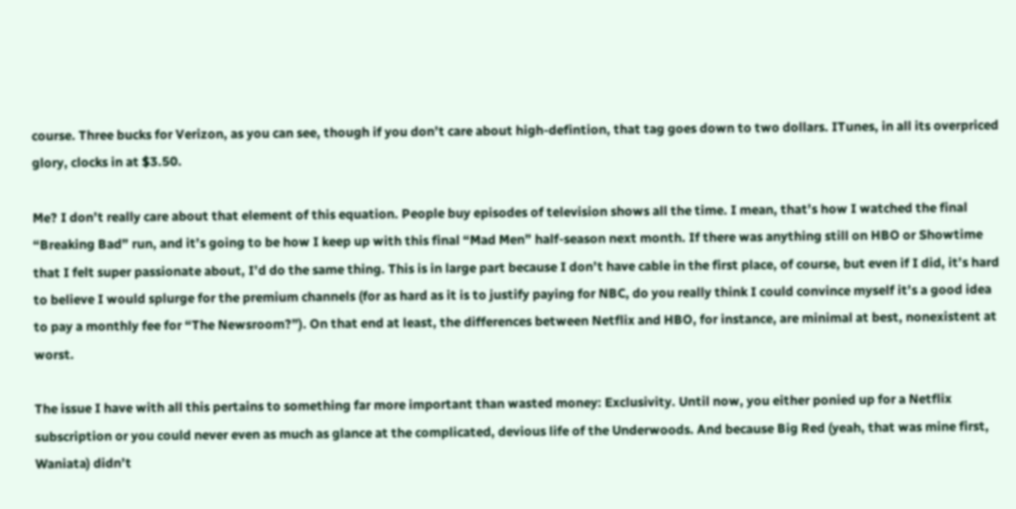course. Three bucks for Verizon, as you can see, though if you don’t care about high-defintion, that tag goes down to two dollars. ITunes, in all its overpriced glory, clocks in at $3.50.

Me? I don’t really care about that element of this equation. People buy episodes of television shows all the time. I mean, that’s how I watched the final “Breaking Bad” run, and it’s going to be how I keep up with this final “Mad Men” half-season next month. If there was anything still on HBO or Showtime that I felt super passionate about, I’d do the same thing. This is in large part because I don’t have cable in the first place, of course, but even if I did, it’s hard to believe I would splurge for the premium channels (for as hard as it is to justify paying for NBC, do you really think I could convince myself it’s a good idea to pay a monthly fee for “The Newsroom?”). On that end at least, the differences between Netflix and HBO, for instance, are minimal at best, nonexistent at worst.

The issue I have with all this pertains to something far more important than wasted money: Exclusivity. Until now, you either ponied up for a Netflix subscription or you could never even as much as glance at the complicated, devious life of the Underwoods. And because Big Red (yeah, that was mine first, Waniata) didn’t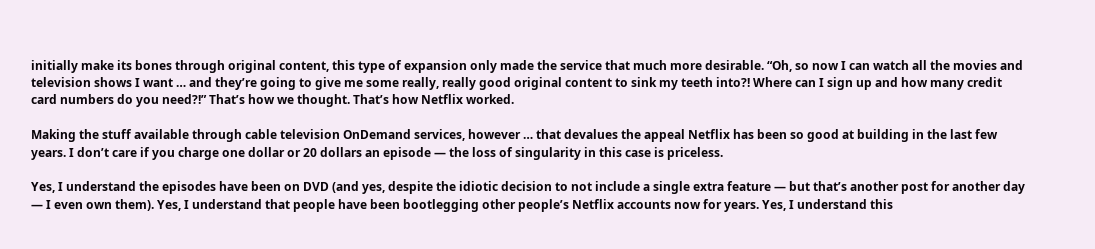initially make its bones through original content, this type of expansion only made the service that much more desirable. “Oh, so now I can watch all the movies and television shows I want … and they’re going to give me some really, really good original content to sink my teeth into?! Where can I sign up and how many credit card numbers do you need?!” That’s how we thought. That’s how Netflix worked.

Making the stuff available through cable television OnDemand services, however … that devalues the appeal Netflix has been so good at building in the last few years. I don’t care if you charge one dollar or 20 dollars an episode — the loss of singularity in this case is priceless.

Yes, I understand the episodes have been on DVD (and yes, despite the idiotic decision to not include a single extra feature — but that’s another post for another day — I even own them). Yes, I understand that people have been bootlegging other people’s Netflix accounts now for years. Yes, I understand this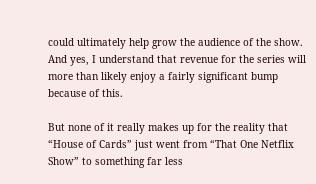could ultimately help grow the audience of the show. And yes, I understand that revenue for the series will more than likely enjoy a fairly significant bump because of this.

But none of it really makes up for the reality that “House of Cards” just went from “That One Netflix Show” to something far less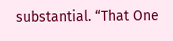substantial. “That One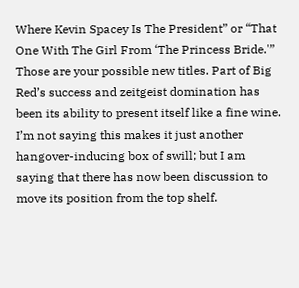Where Kevin Spacey Is The President” or “That One With The Girl From ‘The Princess Bride.'” Those are your possible new titles. Part of Big Red’s success and zeitgeist domination has been its ability to present itself like a fine wine. I’m not saying this makes it just another hangover-inducing box of swill; but I am saying that there has now been discussion to move its position from the top shelf.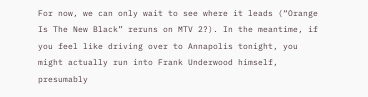For now, we can only wait to see where it leads (“Orange Is The New Black” reruns on MTV 2?). In the meantime, if you feel like driving over to Annapolis tonight, you might actually run into Frank Underwood himself, presumably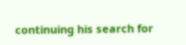continuing his search for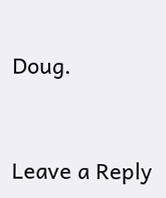Doug.


Leave a Reply